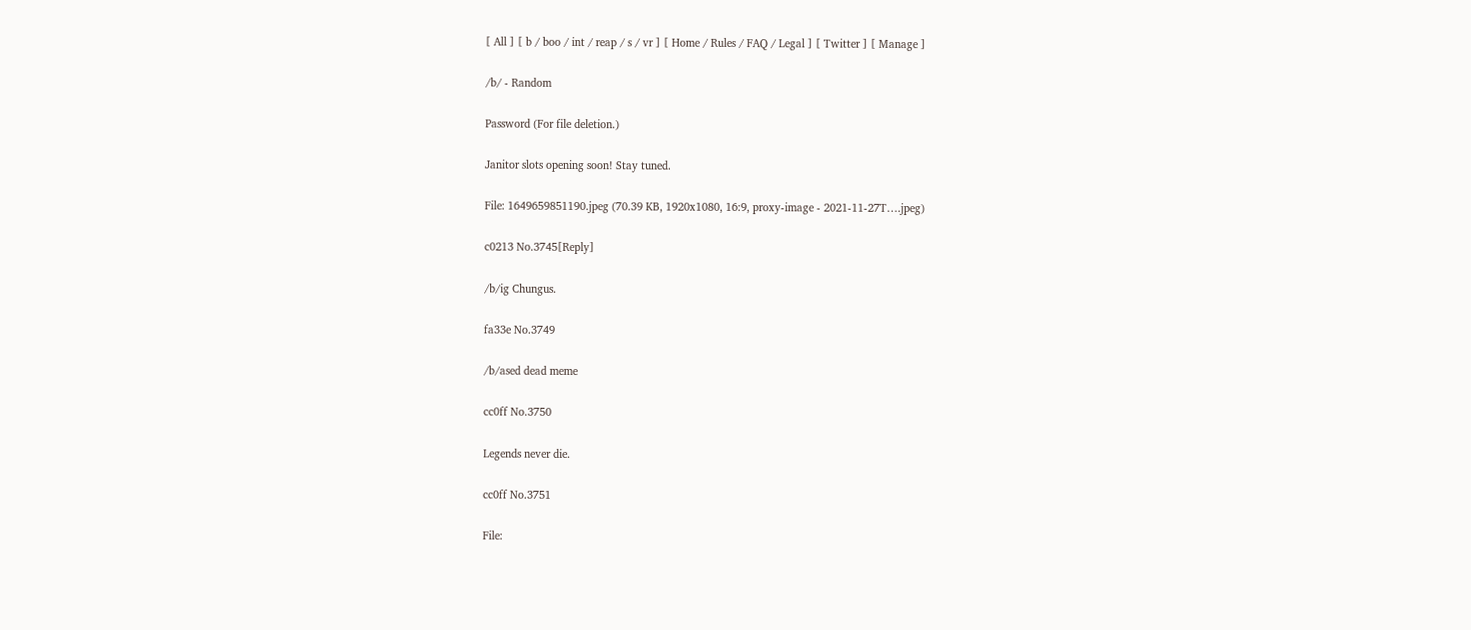[ All ] [ b / boo / int / reap / s / vr ] [ Home / Rules / FAQ / Legal ] [ Twitter ] [ Manage ]

/b/ - Random

Password (For file deletion.)

Janitor slots opening soon! Stay tuned.

File: 1649659851190.jpeg (70.39 KB, 1920x1080, 16:9, proxy-image - 2021-11-27T….jpeg)

c0213 No.3745[Reply]

/b/ig Chungus.

fa33e No.3749

/b/ased dead meme

cc0ff No.3750

Legends never die.

cc0ff No.3751

File: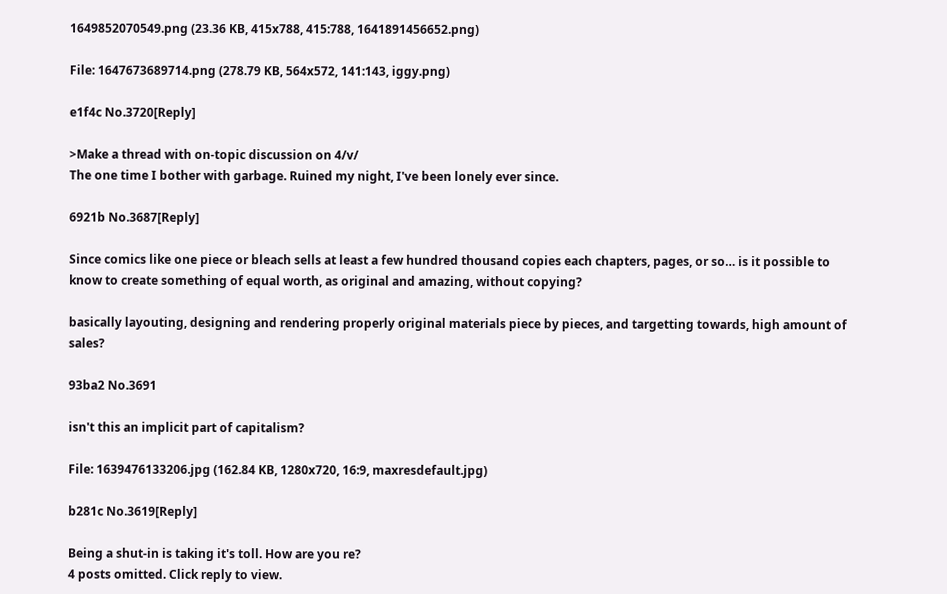1649852070549.png (23.36 KB, 415x788, 415:788, 1641891456652.png)

File: 1647673689714.png (278.79 KB, 564x572, 141:143, iggy.png)

e1f4c No.3720[Reply]

>Make a thread with on-topic discussion on 4/v/
The one time I bother with garbage. Ruined my night, I've been lonely ever since.

6921b No.3687[Reply]

Since comics like one piece or bleach sells at least a few hundred thousand copies each chapters, pages, or so… is it possible to know to create something of equal worth, as original and amazing, without copying?

basically layouting, designing and rendering properly original materials piece by pieces, and targetting towards, high amount of sales?

93ba2 No.3691

isn't this an implicit part of capitalism?

File: 1639476133206.jpg (162.84 KB, 1280x720, 16:9, maxresdefault.jpg)

b281c No.3619[Reply]

Being a shut-in is taking it's toll. How are you re?
4 posts omitted. Click reply to view.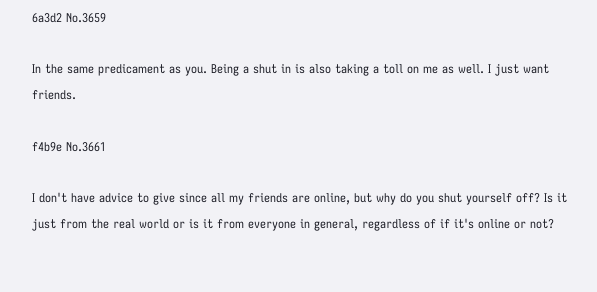6a3d2 No.3659

In the same predicament as you. Being a shut in is also taking a toll on me as well. I just want friends.

f4b9e No.3661

I don't have advice to give since all my friends are online, but why do you shut yourself off? Is it just from the real world or is it from everyone in general, regardless of if it's online or not?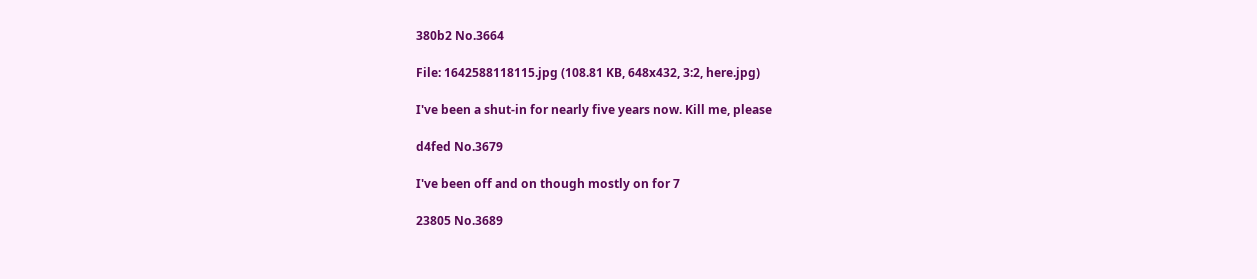380b2 No.3664

File: 1642588118115.jpg (108.81 KB, 648x432, 3:2, here.jpg)

I've been a shut-in for nearly five years now. Kill me, please

d4fed No.3679

I've been off and on though mostly on for 7

23805 No.3689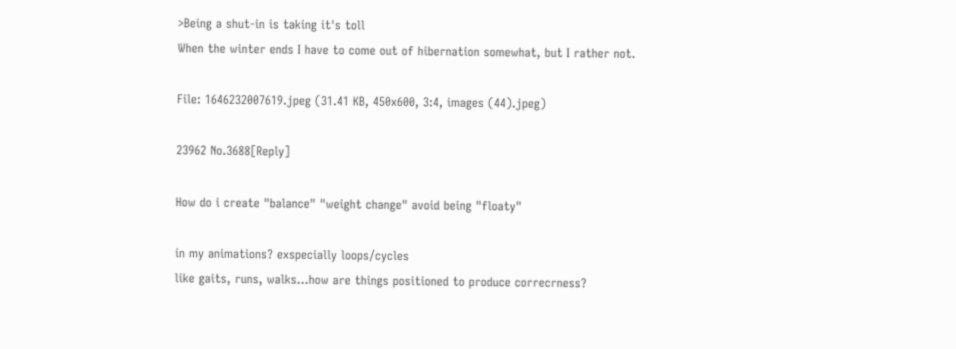>Being a shut-in is taking it's toll
When the winter ends I have to come out of hibernation somewhat, but I rather not.

File: 1646232007619.jpeg (31.41 KB, 450x600, 3:4, images (44).jpeg)

23962 No.3688[Reply]

How do i create "balance" "weight change" avoid being "floaty"

in my animations? exspecially loops/cycles
like gaits, runs, walks…how are things positioned to produce correcrness?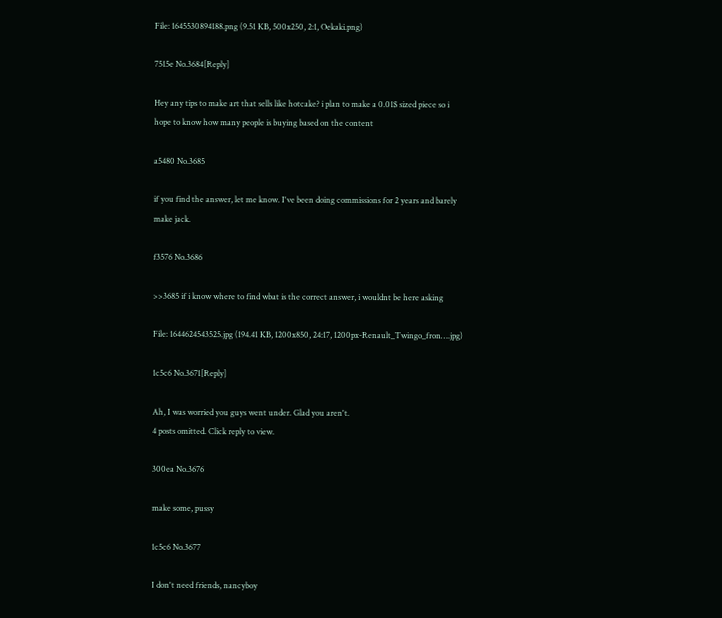File: 1645530894188.png (9.51 KB, 500x250, 2:1, Oekaki.png)

7515e No.3684[Reply]

Hey any tips to make art that sells like hotcake? i plan to make a 0.01$ sized piece so i hope to know how many people is buying based on the content

a5480 No.3685

if you find the answer, let me know. I've been doing commissions for 2 years and barely make jack.

f3576 No.3686

>>3685 if i know where to find wbat is the correct answer, i wouldnt be here asking

File: 1644624543525.jpg (194.41 KB, 1200x850, 24:17, 1200px-Renault_Twingo_fron….jpg)

1c5c6 No.3671[Reply]

Ah, I was worried you guys went under. Glad you aren't.
4 posts omitted. Click reply to view.

300ea No.3676

make some, pussy

1c5c6 No.3677

I don't need friends, nancyboy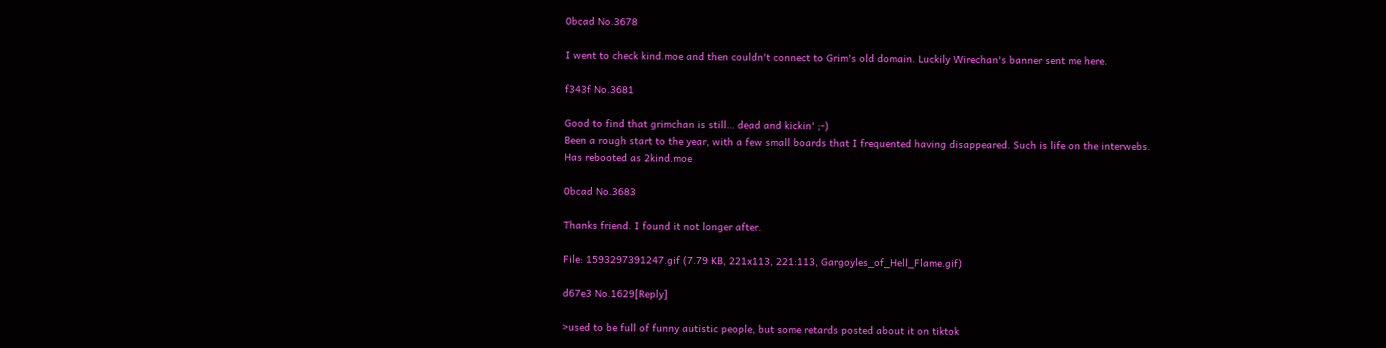0bcad No.3678

I went to check kind.moe and then couldn't connect to Grim's old domain. Luckily Wirechan's banner sent me here.

f343f No.3681

Good to find that grimchan is still… dead and kickin' ;-)
Been a rough start to the year, with a few small boards that I frequented having disappeared. Such is life on the interwebs.
Has rebooted as 2kind.moe

0bcad No.3683

Thanks friend. I found it not longer after.

File: 1593297391247.gif (7.79 KB, 221x113, 221:113, Gargoyles_of_Hell_Flame.gif)

d67e3 No.1629[Reply]

>used to be full of funny autistic people, but some retards posted about it on tiktok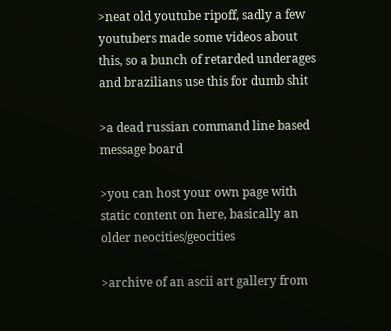>neat old youtube ripoff, sadly a few youtubers made some videos about this, so a bunch of retarded underages and brazilians use this for dumb shit

>a dead russian command line based message board

>you can host your own page with static content on here, basically an older neocities/geocities

>archive of an ascii art gallery from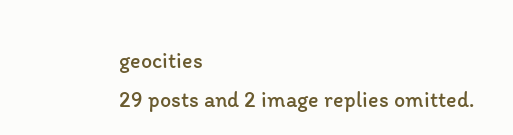geocities
29 posts and 2 image replies omitted.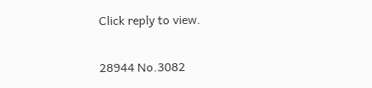Click reply to view.

28944 No.3082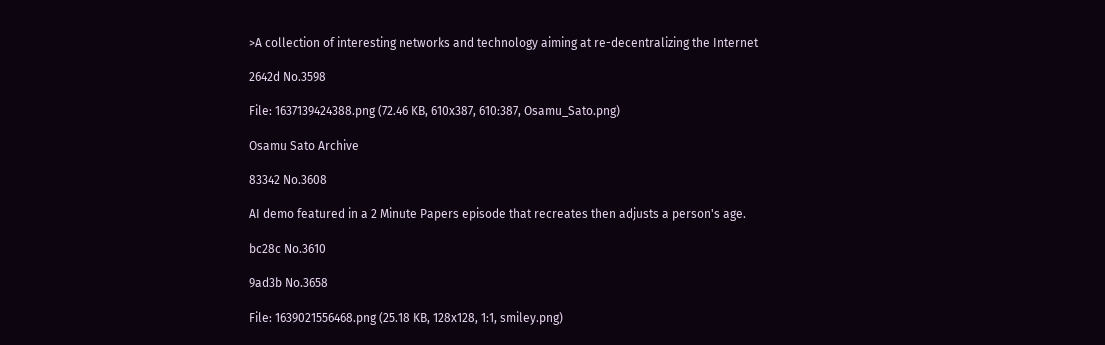>A collection of interesting networks and technology aiming at re-decentralizing the Internet

2642d No.3598

File: 1637139424388.png (72.46 KB, 610x387, 610:387, Osamu_Sato.png)

Osamu Sato Archive

83342 No.3608

AI demo featured in a 2 Minute Papers episode that recreates then adjusts a person's age.

bc28c No.3610

9ad3b No.3658

File: 1639021556468.png (25.18 KB, 128x128, 1:1, smiley.png)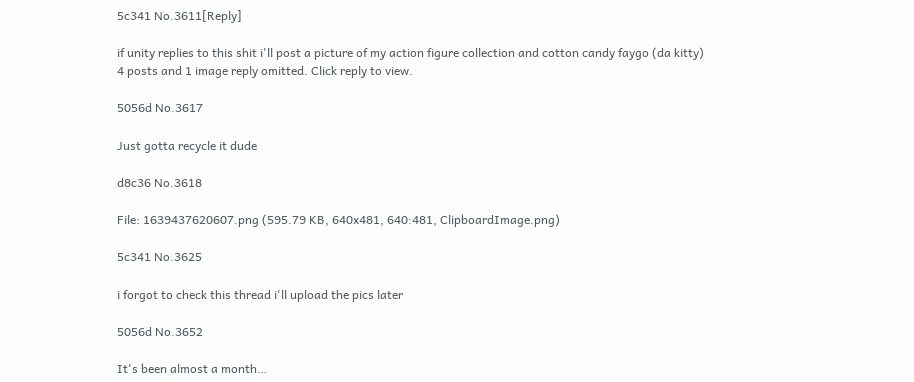5c341 No.3611[Reply]

if unity replies to this shit i'll post a picture of my action figure collection and cotton candy faygo (da kitty)
4 posts and 1 image reply omitted. Click reply to view.

5056d No.3617

Just gotta recycle it dude

d8c36 No.3618

File: 1639437620607.png (595.79 KB, 640x481, 640:481, ClipboardImage.png)

5c341 No.3625

i forgot to check this thread i'll upload the pics later

5056d No.3652

It's been almost a month…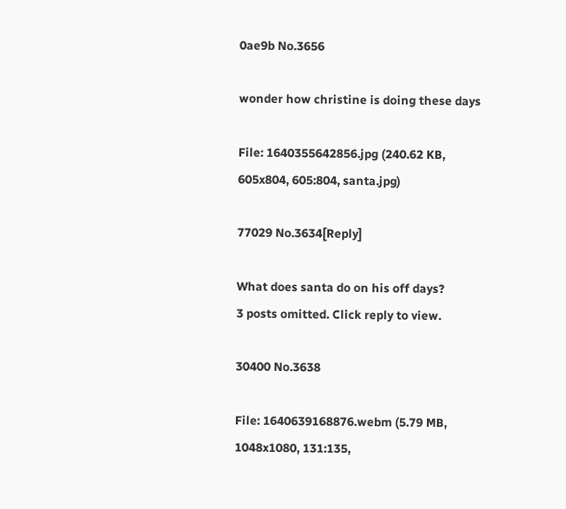0ae9b No.3656

wonder how christine is doing these days

File: 1640355642856.jpg (240.62 KB, 605x804, 605:804, santa.jpg)

77029 No.3634[Reply]

What does santa do on his off days?
3 posts omitted. Click reply to view.

30400 No.3638

File: 1640639168876.webm (5.79 MB, 1048x1080, 131:135,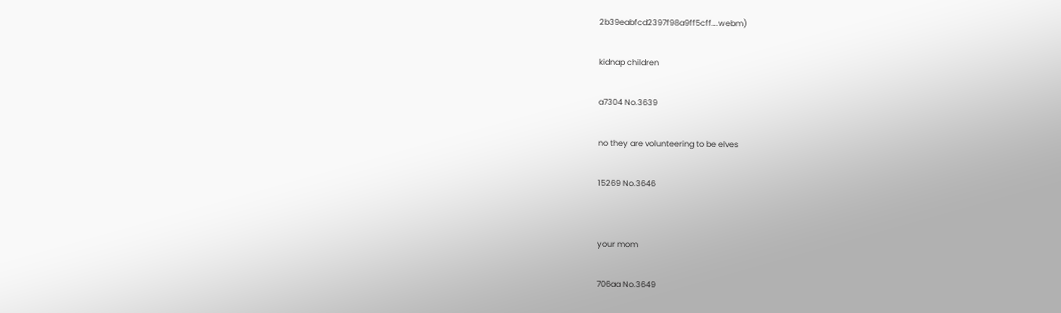2b39eabfcd2397f98a9ff5cff….webm)

kidnap children

a7304 No.3639

no they are volunteering to be elves

15269 No.3646


your mom

706aa No.3649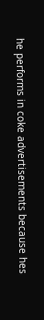he performs in coke advertisements because hes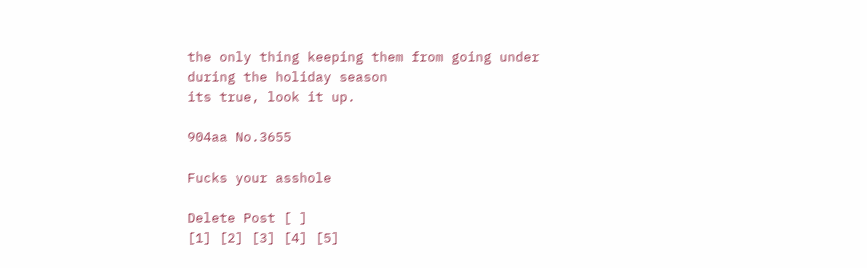the only thing keeping them from going under during the holiday season
its true, look it up.

904aa No.3655

Fucks your asshole

Delete Post [ ]
[1] [2] [3] [4] [5]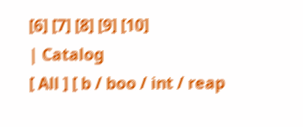[6] [7] [8] [9] [10]
| Catalog
[ All ] [ b / boo / int / reap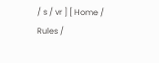/ s / vr ] [ Home / Rules /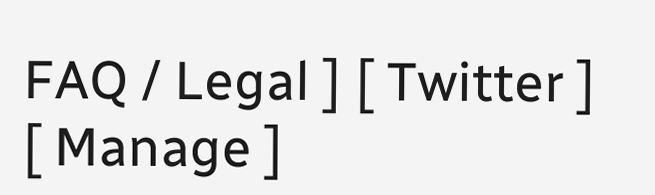FAQ / Legal ] [ Twitter ] [ Manage ]